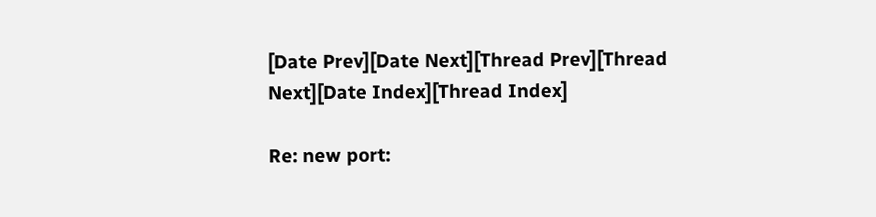[Date Prev][Date Next][Thread Prev][Thread Next][Date Index][Thread Index]

Re: new port: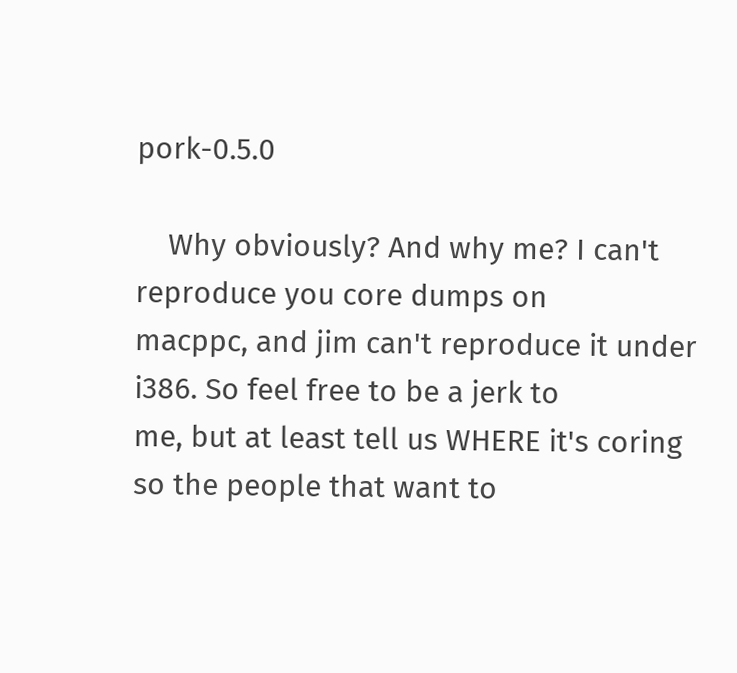pork-0.5.0

    Why obviously? And why me? I can't reproduce you core dumps on
macppc, and jim can't reproduce it under i386. So feel free to be a jerk to
me, but at least tell us WHERE it's coring so the people that want to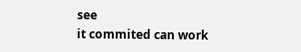see
it commited can work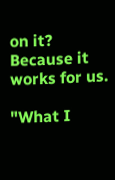on it? Because it works for us.

"What I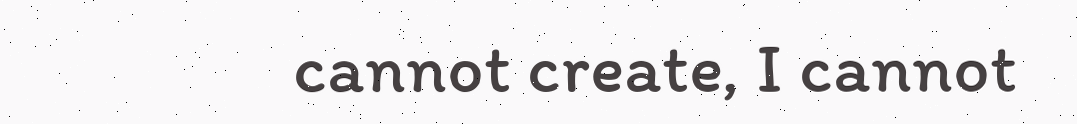cannot create, I cannot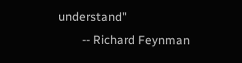understand"
        -- Richard Feynman